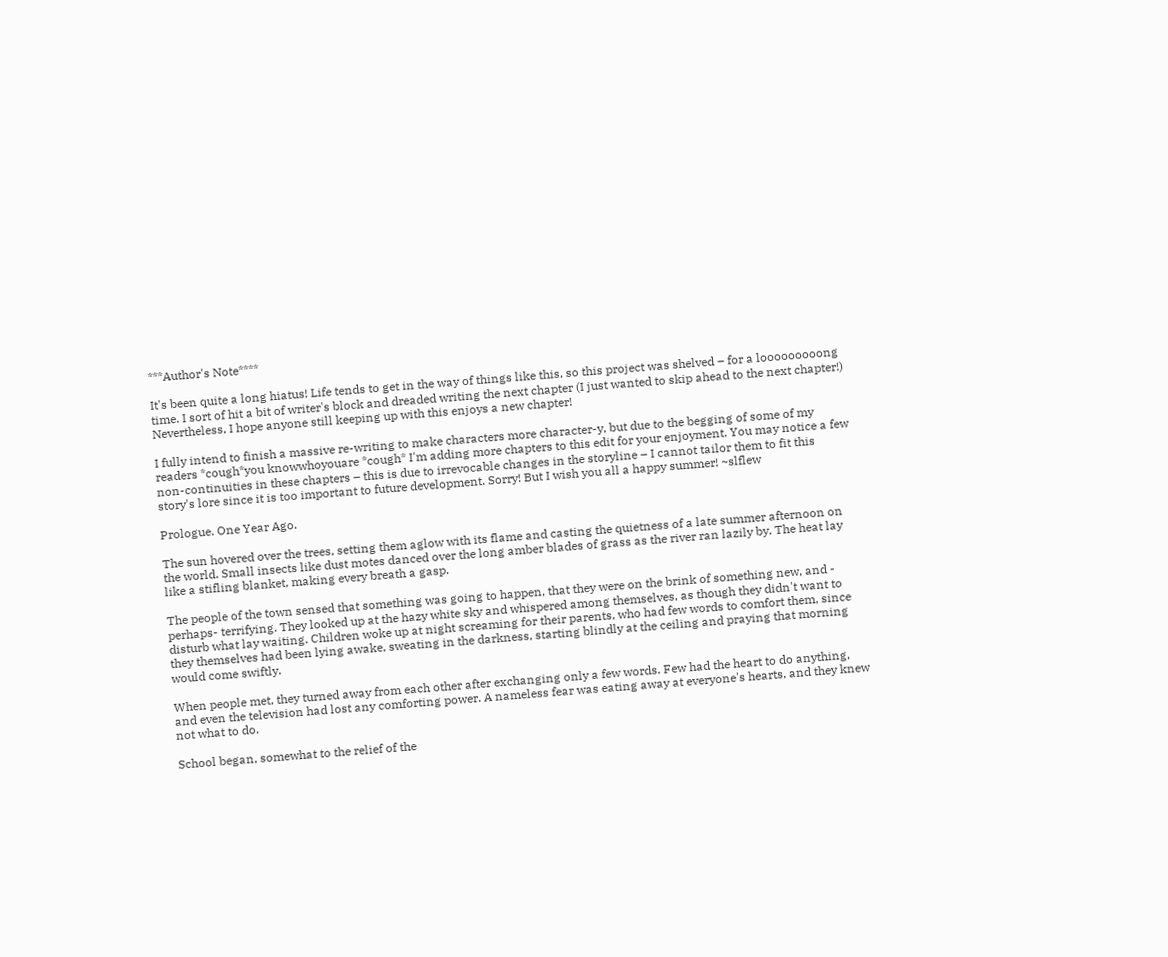***Author's Note****

It's been quite a long hiatus! Life tends to get in the way of things like this, so this project was shelved – for a looooooooong time. I sort of hit a bit of writer's block and dreaded writing the next chapter (I just wanted to skip ahead to the next chapter!) Nevertheless, I hope anyone still keeping up with this enjoys a new chapter!

I fully intend to finish a massive re-writing to make characters more character-y, but due to the begging of some of my readers *cough*you knowwhoyouare *cough* I'm adding more chapters to this edit for your enjoyment. You may notice a few non-continuities in these chapters – this is due to irrevocable changes in the storyline – I cannot tailor them to fit this story's lore since it is too important to future development. Sorry! But I wish you all a happy summer! ~slflew

Prologue. One Year Ago.

The sun hovered over the trees, setting them aglow with its flame and casting the quietness of a late summer afternoon on the world. Small insects like dust motes danced over the long amber blades of grass as the river ran lazily by. The heat lay like a stifling blanket, making every breath a gasp.

The people of the town sensed that something was going to happen, that they were on the brink of something new, and - perhaps- terrifying. They looked up at the hazy white sky and whispered among themselves, as though they didn't want to disturb what lay waiting. Children woke up at night screaming for their parents, who had few words to comfort them, since they themselves had been lying awake, sweating in the darkness, starting blindly at the ceiling and praying that morning would come swiftly.

When people met, they turned away from each other after exchanging only a few words. Few had the heart to do anything, and even the television had lost any comforting power. A nameless fear was eating away at everyone's hearts, and they knew not what to do.

School began, somewhat to the relief of the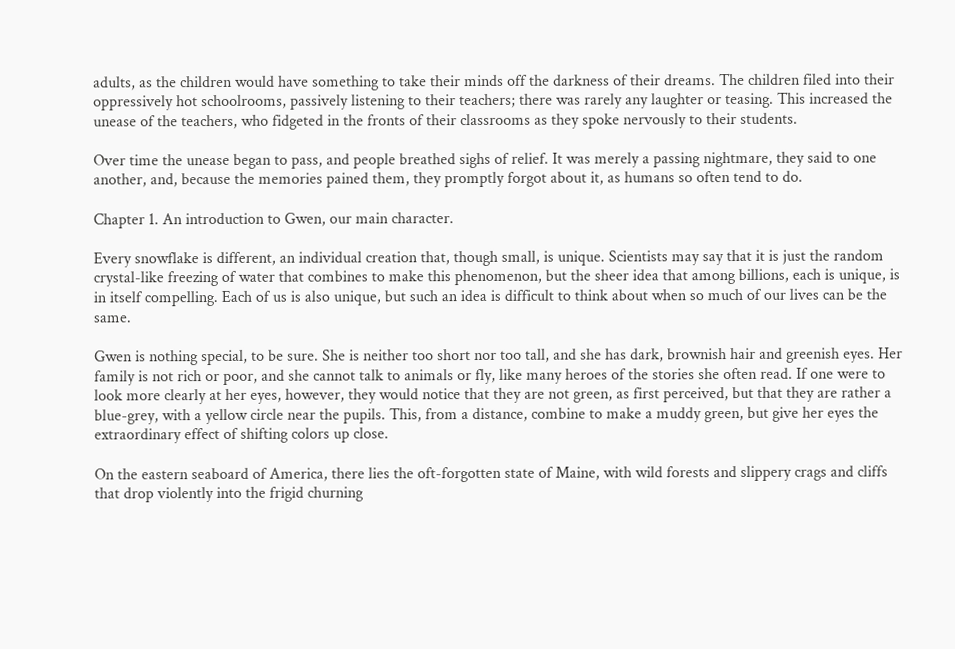adults, as the children would have something to take their minds off the darkness of their dreams. The children filed into their oppressively hot schoolrooms, passively listening to their teachers; there was rarely any laughter or teasing. This increased the unease of the teachers, who fidgeted in the fronts of their classrooms as they spoke nervously to their students.

Over time the unease began to pass, and people breathed sighs of relief. It was merely a passing nightmare, they said to one another, and, because the memories pained them, they promptly forgot about it, as humans so often tend to do.

Chapter 1. An introduction to Gwen, our main character.

Every snowflake is different, an individual creation that, though small, is unique. Scientists may say that it is just the random crystal-like freezing of water that combines to make this phenomenon, but the sheer idea that among billions, each is unique, is in itself compelling. Each of us is also unique, but such an idea is difficult to think about when so much of our lives can be the same.

Gwen is nothing special, to be sure. She is neither too short nor too tall, and she has dark, brownish hair and greenish eyes. Her family is not rich or poor, and she cannot talk to animals or fly, like many heroes of the stories she often read. If one were to look more clearly at her eyes, however, they would notice that they are not green, as first perceived, but that they are rather a blue-grey, with a yellow circle near the pupils. This, from a distance, combine to make a muddy green, but give her eyes the extraordinary effect of shifting colors up close.

On the eastern seaboard of America, there lies the oft-forgotten state of Maine, with wild forests and slippery crags and cliffs that drop violently into the frigid churning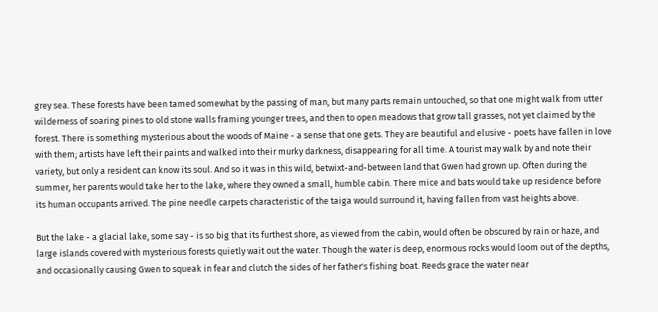grey sea. These forests have been tamed somewhat by the passing of man, but many parts remain untouched, so that one might walk from utter wilderness of soaring pines to old stone walls framing younger trees, and then to open meadows that grow tall grasses, not yet claimed by the forest. There is something mysterious about the woods of Maine - a sense that one gets. They are beautiful and elusive - poets have fallen in love with them; artists have left their paints and walked into their murky darkness, disappearing for all time. A tourist may walk by and note their variety, but only a resident can know its soul. And so it was in this wild, betwixt-and-between land that Gwen had grown up. Often during the summer, her parents would take her to the lake, where they owned a small, humble cabin. There mice and bats would take up residence before its human occupants arrived. The pine needle carpets characteristic of the taiga would surround it, having fallen from vast heights above.

But the lake - a glacial lake, some say - is so big that its furthest shore, as viewed from the cabin, would often be obscured by rain or haze, and large islands covered with mysterious forests quietly wait out the water. Though the water is deep, enormous rocks would loom out of the depths, and occasionally causing Gwen to squeak in fear and clutch the sides of her father's fishing boat. Reeds grace the water near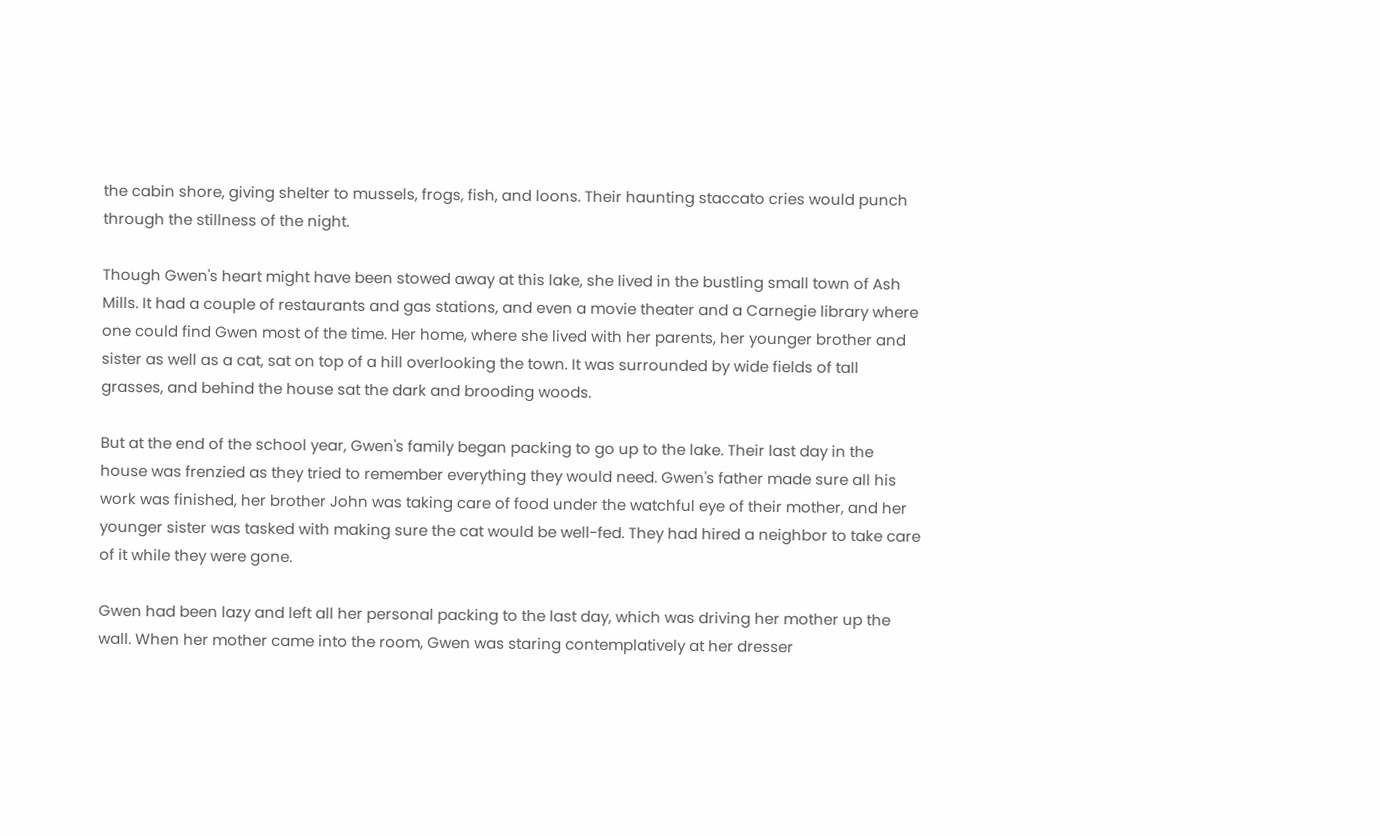the cabin shore, giving shelter to mussels, frogs, fish, and loons. Their haunting staccato cries would punch through the stillness of the night.

Though Gwen's heart might have been stowed away at this lake, she lived in the bustling small town of Ash Mills. It had a couple of restaurants and gas stations, and even a movie theater and a Carnegie library where one could find Gwen most of the time. Her home, where she lived with her parents, her younger brother and sister as well as a cat, sat on top of a hill overlooking the town. It was surrounded by wide fields of tall grasses, and behind the house sat the dark and brooding woods.

But at the end of the school year, Gwen's family began packing to go up to the lake. Their last day in the house was frenzied as they tried to remember everything they would need. Gwen's father made sure all his work was finished, her brother John was taking care of food under the watchful eye of their mother, and her younger sister was tasked with making sure the cat would be well-fed. They had hired a neighbor to take care of it while they were gone.

Gwen had been lazy and left all her personal packing to the last day, which was driving her mother up the wall. When her mother came into the room, Gwen was staring contemplatively at her dresser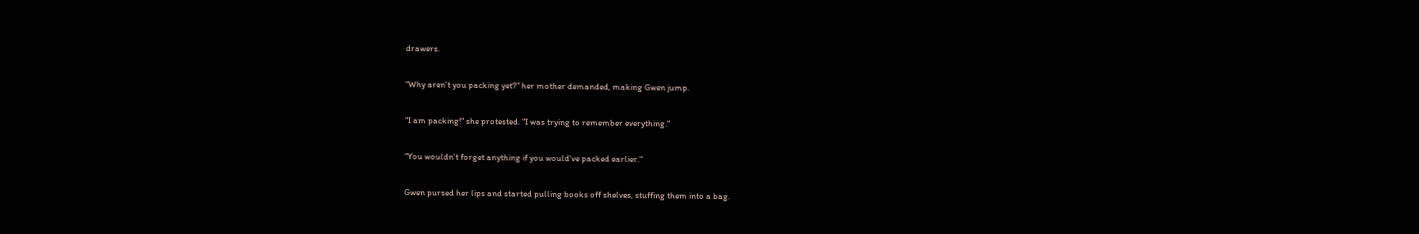drawers.

"Why aren't you packing yet?" her mother demanded, making Gwen jump.

"I am packing!" she protested. "I was trying to remember everything."

"You wouldn't forget anything if you would've packed earlier."

Gwen pursed her lips and started pulling books off shelves, stuffing them into a bag.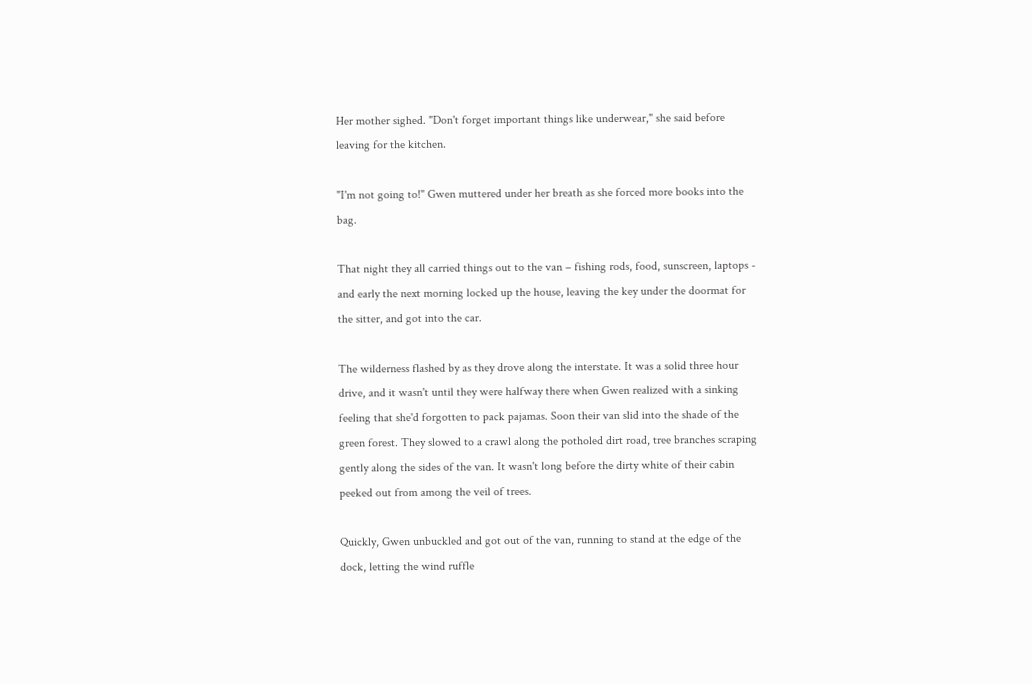Her mother sighed. "Don't forget important things like underwear," she said before leaving for the kitchen.

"I'm not going to!" Gwen muttered under her breath as she forced more books into the bag.

That night they all carried things out to the van – fishing rods, food, sunscreen, laptops - and early the next morning locked up the house, leaving the key under the doormat for the sitter, and got into the car.

The wilderness flashed by as they drove along the interstate. It was a solid three hour drive, and it wasn't until they were halfway there when Gwen realized with a sinking feeling that she'd forgotten to pack pajamas. Soon their van slid into the shade of the green forest. They slowed to a crawl along the potholed dirt road, tree branches scraping gently along the sides of the van. It wasn't long before the dirty white of their cabin peeked out from among the veil of trees.

Quickly, Gwen unbuckled and got out of the van, running to stand at the edge of the dock, letting the wind ruffle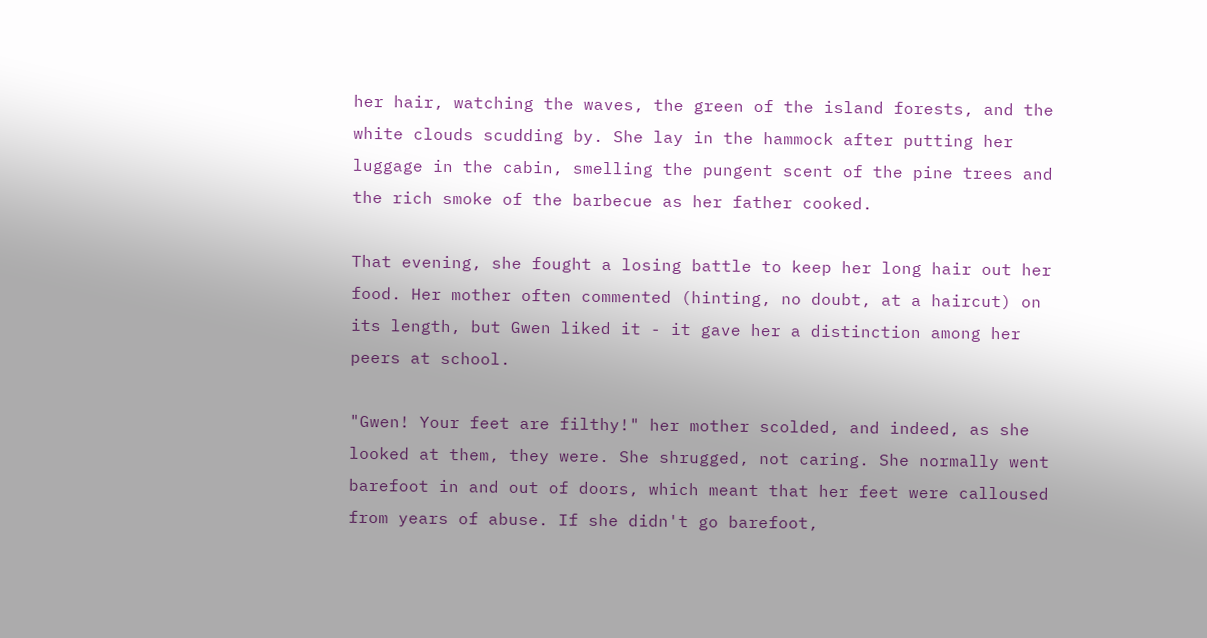her hair, watching the waves, the green of the island forests, and the white clouds scudding by. She lay in the hammock after putting her luggage in the cabin, smelling the pungent scent of the pine trees and the rich smoke of the barbecue as her father cooked.

That evening, she fought a losing battle to keep her long hair out her food. Her mother often commented (hinting, no doubt, at a haircut) on its length, but Gwen liked it - it gave her a distinction among her peers at school.

"Gwen! Your feet are filthy!" her mother scolded, and indeed, as she looked at them, they were. She shrugged, not caring. She normally went barefoot in and out of doors, which meant that her feet were calloused from years of abuse. If she didn't go barefoot,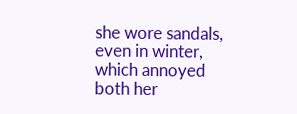she wore sandals, even in winter, which annoyed both her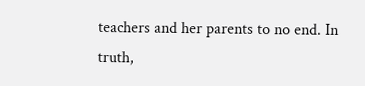teachers and her parents to no end. In truth,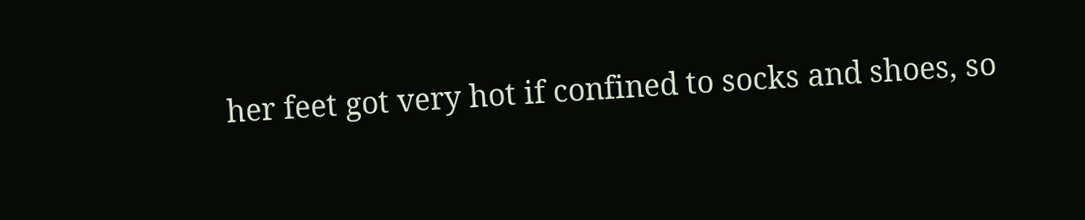her feet got very hot if confined to socks and shoes, so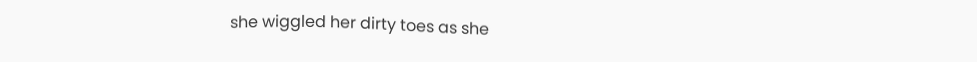she wiggled her dirty toes as she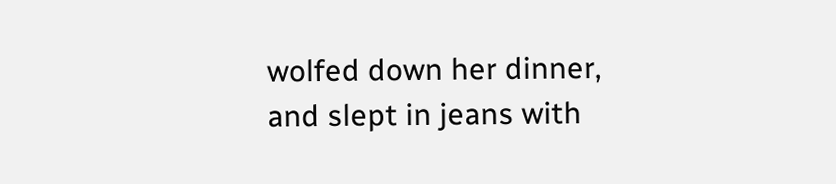wolfed down her dinner, and slept in jeans with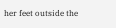her feet outside the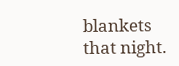blankets that night.